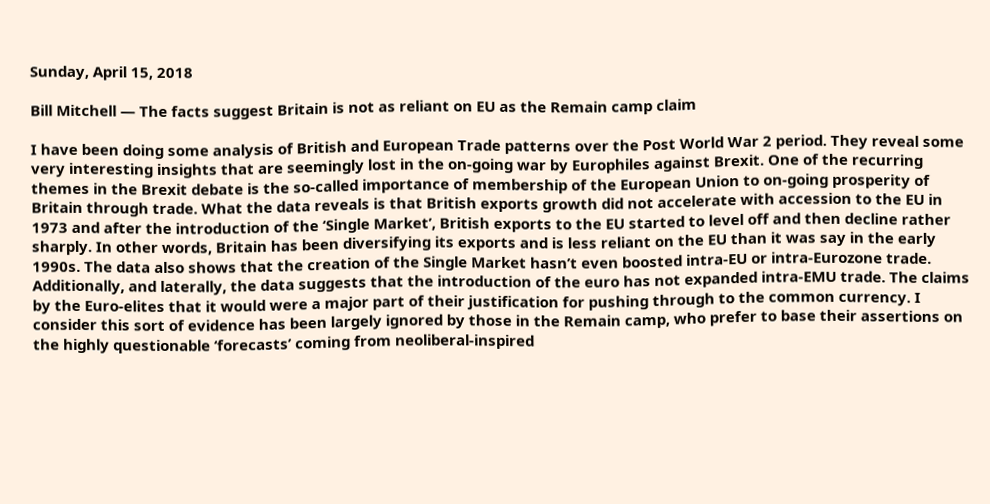Sunday, April 15, 2018

Bill Mitchell — The facts suggest Britain is not as reliant on EU as the Remain camp claim

I have been doing some analysis of British and European Trade patterns over the Post World War 2 period. They reveal some very interesting insights that are seemingly lost in the on-going war by Europhiles against Brexit. One of the recurring themes in the Brexit debate is the so-called importance of membership of the European Union to on-going prosperity of Britain through trade. What the data reveals is that British exports growth did not accelerate with accession to the EU in 1973 and after the introduction of the ‘Single Market’, British exports to the EU started to level off and then decline rather sharply. In other words, Britain has been diversifying its exports and is less reliant on the EU than it was say in the early 1990s. The data also shows that the creation of the Single Market hasn’t even boosted intra-EU or intra-Eurozone trade. Additionally, and laterally, the data suggests that the introduction of the euro has not expanded intra-EMU trade. The claims by the Euro-elites that it would were a major part of their justification for pushing through to the common currency. I consider this sort of evidence has been largely ignored by those in the Remain camp, who prefer to base their assertions on the highly questionable ‘forecasts’ coming from neoliberal-inspired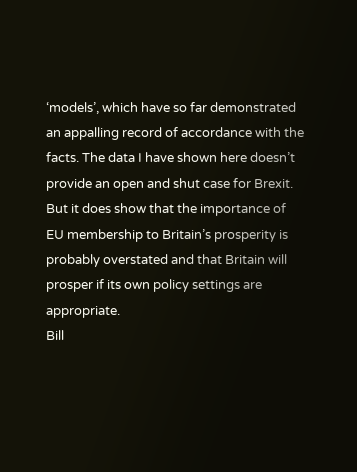‘models’, which have so far demonstrated an appalling record of accordance with the facts. The data I have shown here doesn’t provide an open and shut case for Brexit. But it does show that the importance of EU membership to Britain’s prosperity is probably overstated and that Britain will prosper if its own policy settings are appropriate.
Bill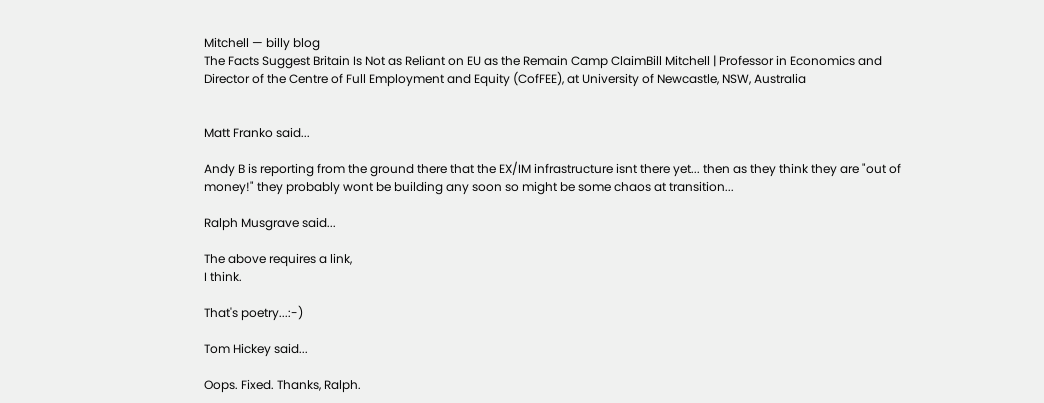Mitchell — billy blog
The Facts Suggest Britain Is Not as Reliant on EU as the Remain Camp ClaimBill Mitchell | Professor in Economics and Director of the Centre of Full Employment and Equity (CofFEE), at University of Newcastle, NSW, Australia


Matt Franko said...

Andy B is reporting from the ground there that the EX/IM infrastructure isnt there yet... then as they think they are "out of money!" they probably wont be building any soon so might be some chaos at transition...

Ralph Musgrave said...

The above requires a link,
I think.

That's poetry...:-)

Tom Hickey said...

Oops. Fixed. Thanks, Ralph.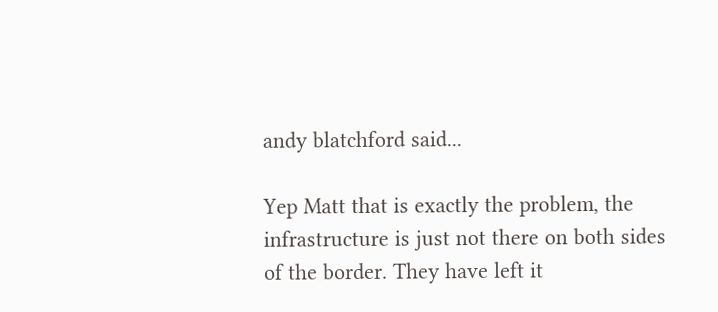andy blatchford said...

Yep Matt that is exactly the problem, the infrastructure is just not there on both sides of the border. They have left it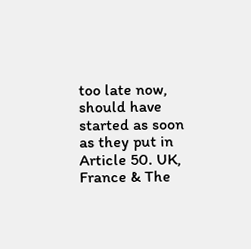too late now, should have started as soon as they put in Article 50. UK, France & The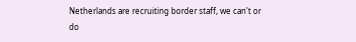Netherlands are recruiting border staff, we can't or do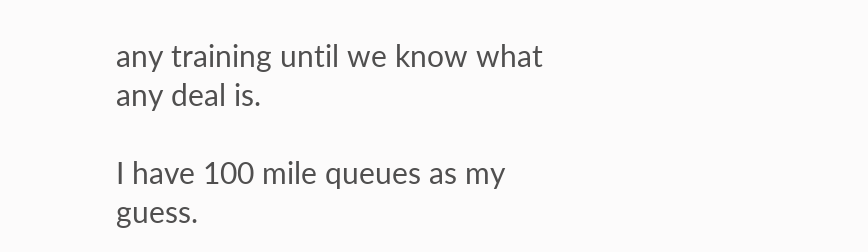any training until we know what any deal is.

I have 100 mile queues as my guess.